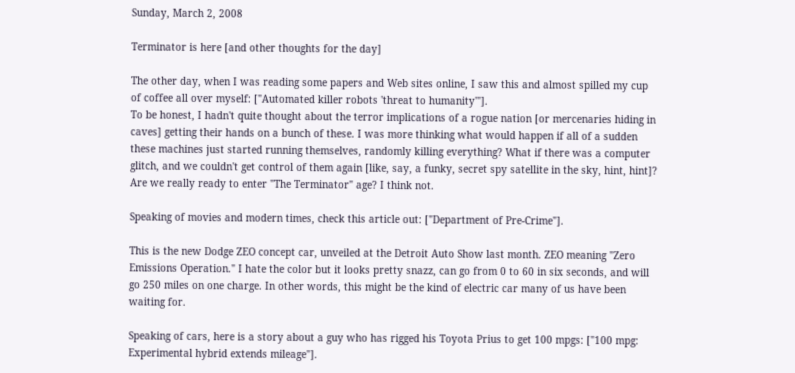Sunday, March 2, 2008

Terminator is here [and other thoughts for the day]

The other day, when I was reading some papers and Web sites online, I saw this and almost spilled my cup of coffee all over myself: ["Automated killer robots 'threat to humanity'"].
To be honest, I hadn't quite thought about the terror implications of a rogue nation [or mercenaries hiding in caves] getting their hands on a bunch of these. I was more thinking what would happen if all of a sudden these machines just started running themselves, randomly killing everything? What if there was a computer glitch, and we couldn't get control of them again [like, say, a funky, secret spy satellite in the sky, hint, hint]? Are we really ready to enter "The Terminator" age? I think not.

Speaking of movies and modern times, check this article out: ["Department of Pre-Crime"].

This is the new Dodge ZEO concept car, unveiled at the Detroit Auto Show last month. ZEO meaning "Zero Emissions Operation." I hate the color but it looks pretty snazz, can go from 0 to 60 in six seconds, and will go 250 miles on one charge. In other words, this might be the kind of electric car many of us have been waiting for.

Speaking of cars, here is a story about a guy who has rigged his Toyota Prius to get 100 mpgs: ["100 mpg: Experimental hybrid extends mileage"].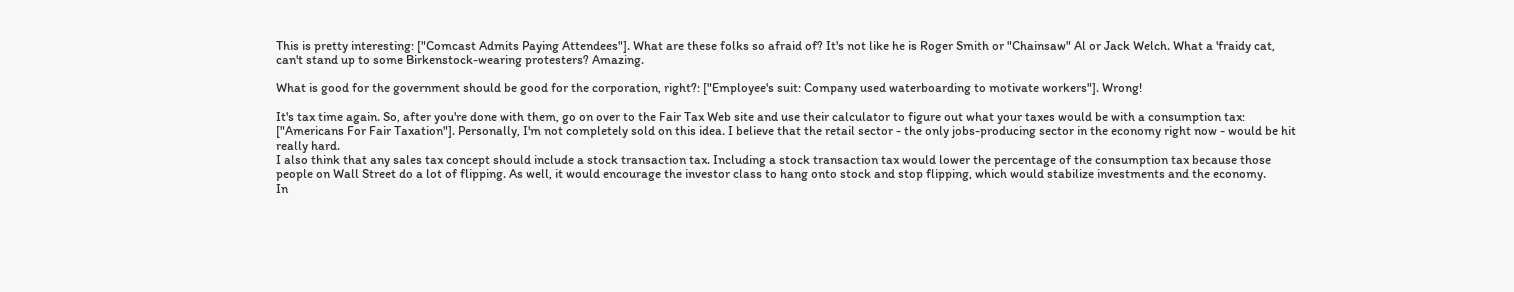This is pretty interesting: ["Comcast Admits Paying Attendees"]. What are these folks so afraid of? It's not like he is Roger Smith or "Chainsaw" Al or Jack Welch. What a 'fraidy cat, can't stand up to some Birkenstock-wearing protesters? Amazing.

What is good for the government should be good for the corporation, right?: ["Employee's suit: Company used waterboarding to motivate workers"]. Wrong!

It's tax time again. So, after you're done with them, go on over to the Fair Tax Web site and use their calculator to figure out what your taxes would be with a consumption tax: ["Americans For Fair Taxation"]. Personally, I'm not completely sold on this idea. I believe that the retail sector - the only jobs-producing sector in the economy right now - would be hit really hard.
I also think that any sales tax concept should include a stock transaction tax. Including a stock transaction tax would lower the percentage of the consumption tax because those people on Wall Street do a lot of flipping. As well, it would encourage the investor class to hang onto stock and stop flipping, which would stabilize investments and the economy.
In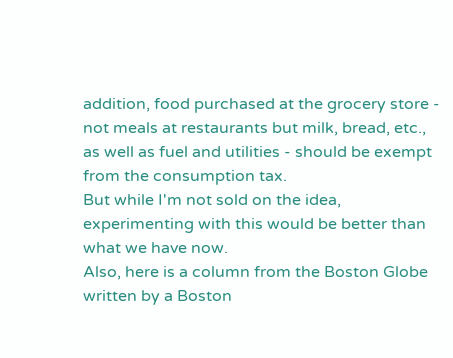addition, food purchased at the grocery store - not meals at restaurants but milk, bread, etc., as well as fuel and utilities - should be exempt from the consumption tax.
But while I'm not sold on the idea, experimenting with this would be better than what we have now.
Also, here is a column from the Boston Globe written by a Boston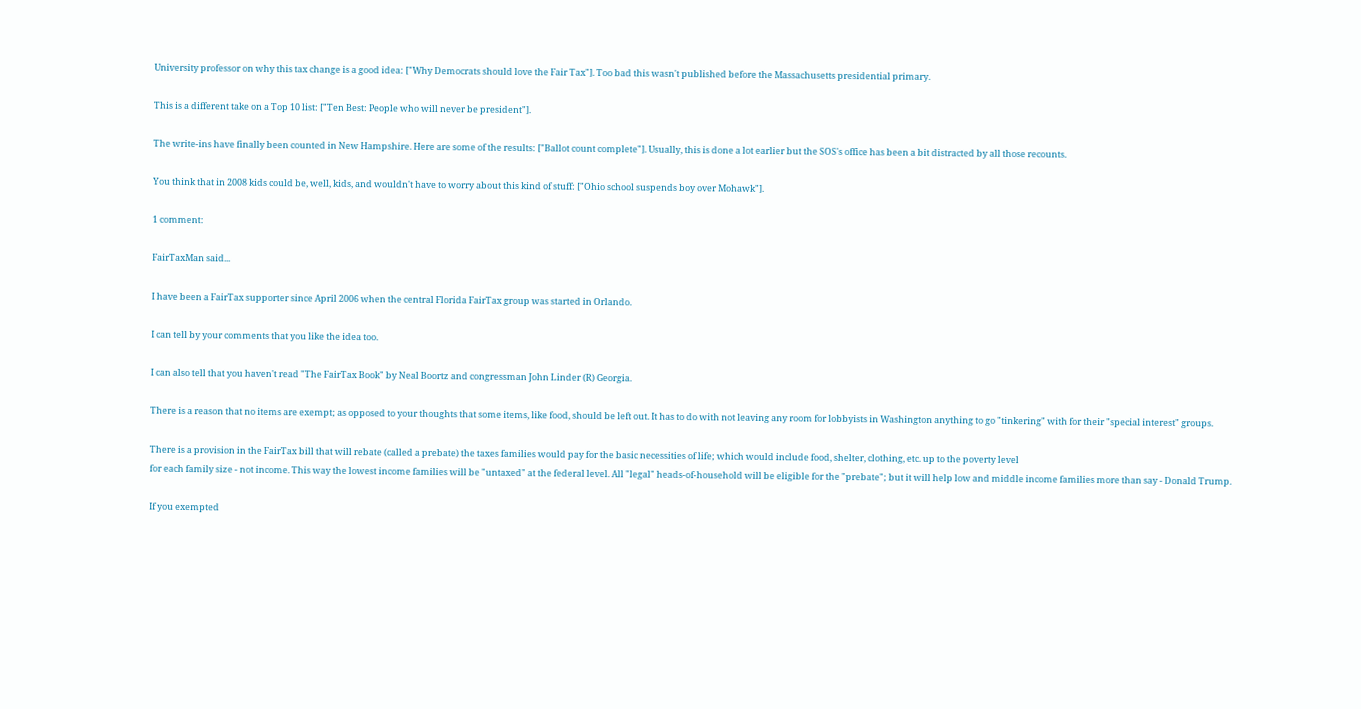University professor on why this tax change is a good idea: ["Why Democrats should love the Fair Tax"]. Too bad this wasn't published before the Massachusetts presidential primary.

This is a different take on a Top 10 list: ["Ten Best: People who will never be president"].

The write-ins have finally been counted in New Hampshire. Here are some of the results: ["Ballot count complete"]. Usually, this is done a lot earlier but the SOS's office has been a bit distracted by all those recounts.

You think that in 2008 kids could be, well, kids, and wouldn't have to worry about this kind of stuff: ["Ohio school suspends boy over Mohawk"].

1 comment:

FairTaxMan said...

I have been a FairTax supporter since April 2006 when the central Florida FairTax group was started in Orlando.

I can tell by your comments that you like the idea too.

I can also tell that you haven't read "The FairTax Book" by Neal Boortz and congressman John Linder (R) Georgia.

There is a reason that no items are exempt; as opposed to your thoughts that some items, like food, should be left out. It has to do with not leaving any room for lobbyists in Washington anything to go "tinkering" with for their "special interest" groups.

There is a provision in the FairTax bill that will rebate (called a prebate) the taxes families would pay for the basic necessities of life; which would include food, shelter, clothing, etc. up to the poverty level
for each family size - not income. This way the lowest income families will be "untaxed" at the federal level. All "legal" heads-of-household will be eligible for the "prebate"; but it will help low and middle income families more than say - Donald Trump.

If you exempted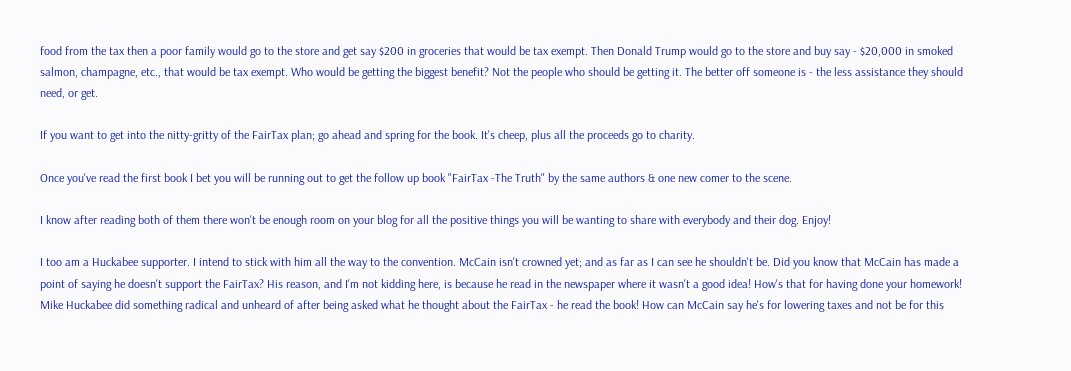food from the tax then a poor family would go to the store and get say $200 in groceries that would be tax exempt. Then Donald Trump would go to the store and buy say - $20,000 in smoked salmon, champagne, etc., that would be tax exempt. Who would be getting the biggest benefit? Not the people who should be getting it. The better off someone is - the less assistance they should need, or get.

If you want to get into the nitty-gritty of the FairTax plan; go ahead and spring for the book. It's cheep, plus all the proceeds go to charity.

Once you've read the first book I bet you will be running out to get the follow up book "FairTax -The Truth" by the same authors & one new comer to the scene.

I know after reading both of them there won't be enough room on your blog for all the positive things you will be wanting to share with everybody and their dog. Enjoy!

I too am a Huckabee supporter. I intend to stick with him all the way to the convention. McCain isn't crowned yet; and as far as I can see he shouldn't be. Did you know that McCain has made a point of saying he doesn't support the FairTax? His reason, and I'm not kidding here, is because he read in the newspaper where it wasn't a good idea! How's that for having done your homework! Mike Huckabee did something radical and unheard of after being asked what he thought about the FairTax - he read the book! How can McCain say he's for lowering taxes and not be for this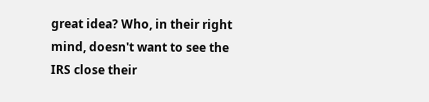great idea? Who, in their right mind, doesn't want to see the IRS close their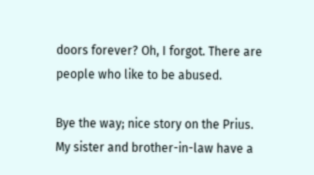doors forever? Oh, I forgot. There are people who like to be abused.

Bye the way; nice story on the Prius. My sister and brother-in-law have a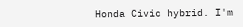Honda Civic hybrid. I'm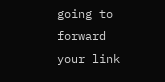going to forward your link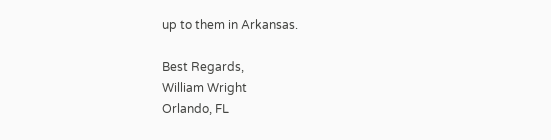up to them in Arkansas.

Best Regards,
William Wright
Orlando, FL